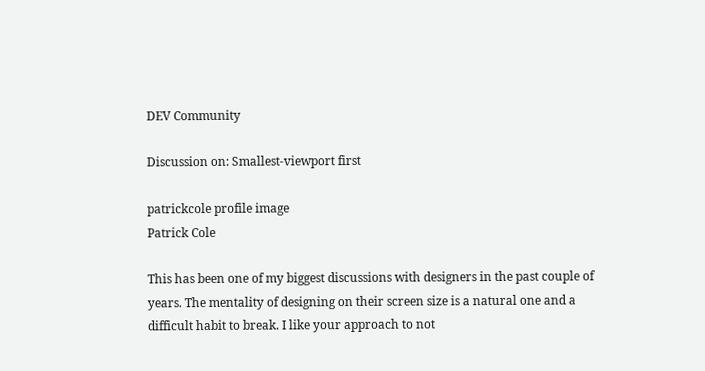DEV Community

Discussion on: Smallest-viewport first

patrickcole profile image
Patrick Cole

This has been one of my biggest discussions with designers in the past couple of years. The mentality of designing on their screen size is a natural one and a difficult habit to break. I like your approach to not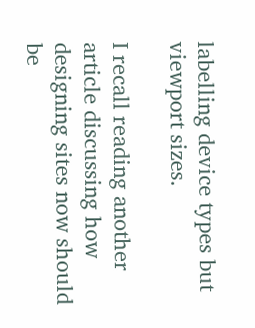labelling device types but viewport sizes.

I recall reading another article discussing how designing sites now should be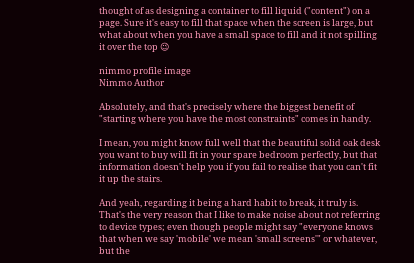thought of as designing a container to fill liquid ("content") on a page. Sure it's easy to fill that space when the screen is large, but what about when you have a small space to fill and it not spilling it over the top 😉

nimmo profile image
Nimmo Author

Absolutely, and that's precisely where the biggest benefit of "starting where you have the most constraints" comes in handy.

I mean, you might know full well that the beautiful solid oak desk you want to buy will fit in your spare bedroom perfectly, but that information doesn't help you if you fail to realise that you can't fit it up the stairs.

And yeah, regarding it being a hard habit to break, it truly is. That's the very reason that I like to make noise about not referring to device types; even though people might say "everyone knows that when we say 'mobile' we mean 'small screens'" or whatever, but the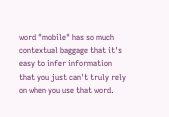word "mobile" has so much contextual baggage that it's easy to infer information that you just can't truly rely on when you use that word.